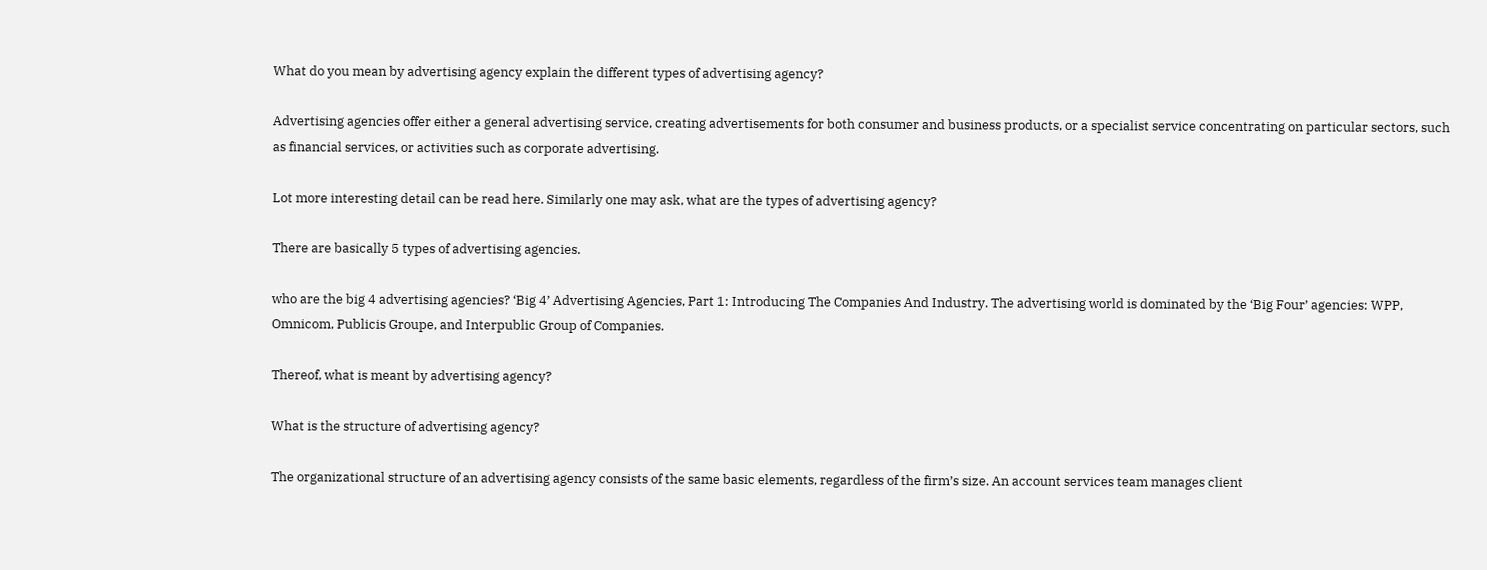What do you mean by advertising agency explain the different types of advertising agency?

Advertising agencies offer either a general advertising service, creating advertisements for both consumer and business products, or a specialist service concentrating on particular sectors, such as financial services, or activities such as corporate advertising.

Lot more interesting detail can be read here. Similarly one may ask, what are the types of advertising agency?

There are basically 5 types of advertising agencies.

who are the big 4 advertising agencies? ‘Big 4’ Advertising Agencies, Part 1: Introducing The Companies And Industry. The advertising world is dominated by the ‘Big Four’ agencies: WPP, Omnicom, Publicis Groupe, and Interpublic Group of Companies.

Thereof, what is meant by advertising agency?

What is the structure of advertising agency?

The organizational structure of an advertising agency consists of the same basic elements, regardless of the firm’s size. An account services team manages client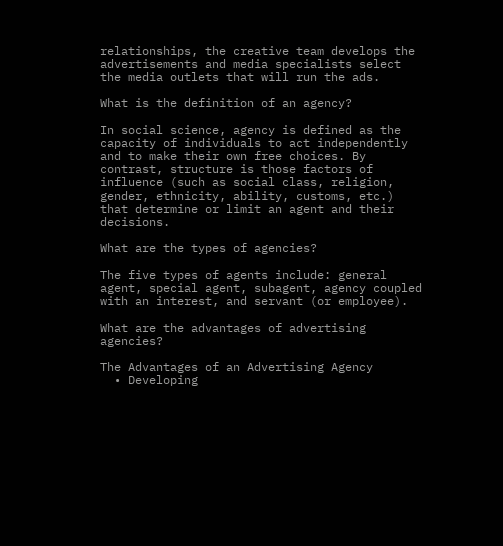relationships, the creative team develops the advertisements and media specialists select the media outlets that will run the ads.

What is the definition of an agency?

In social science, agency is defined as the capacity of individuals to act independently and to make their own free choices. By contrast, structure is those factors of influence (such as social class, religion, gender, ethnicity, ability, customs, etc.) that determine or limit an agent and their decisions.

What are the types of agencies?

The five types of agents include: general agent, special agent, subagent, agency coupled with an interest, and servant (or employee).

What are the advantages of advertising agencies?

The Advantages of an Advertising Agency
  • Developing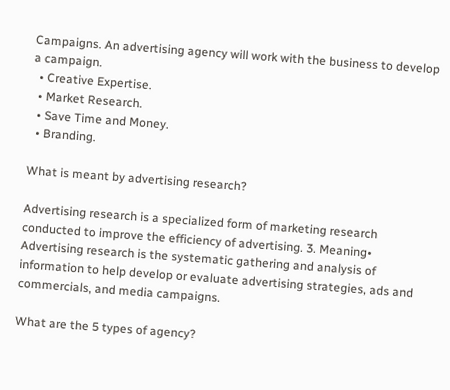Campaigns. An advertising agency will work with the business to develop a campaign.
  • Creative Expertise.
  • Market Research.
  • Save Time and Money.
  • Branding.

What is meant by advertising research?

Advertising research is a specialized form of marketing research conducted to improve the efficiency of advertising. 3. Meaning• Advertising research is the systematic gathering and analysis of information to help develop or evaluate advertising strategies, ads and commercials, and media campaigns.

What are the 5 types of agency?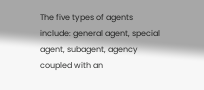The five types of agents include: general agent, special agent, subagent, agency coupled with an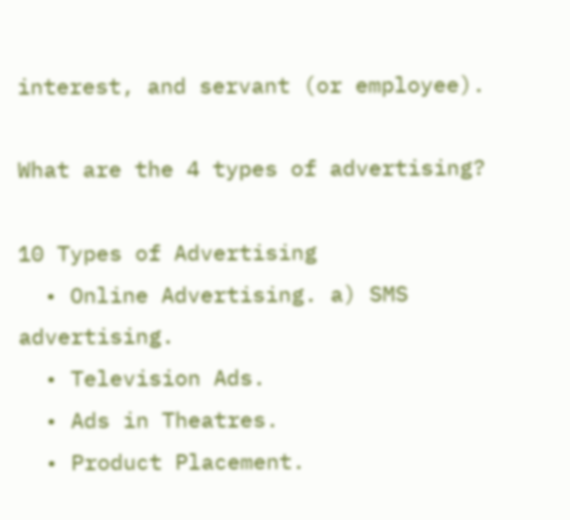interest, and servant (or employee).

What are the 4 types of advertising?

10 Types of Advertising
  • Online Advertising. a) SMS advertising.
  • Television Ads.
  • Ads in Theatres.
  • Product Placement.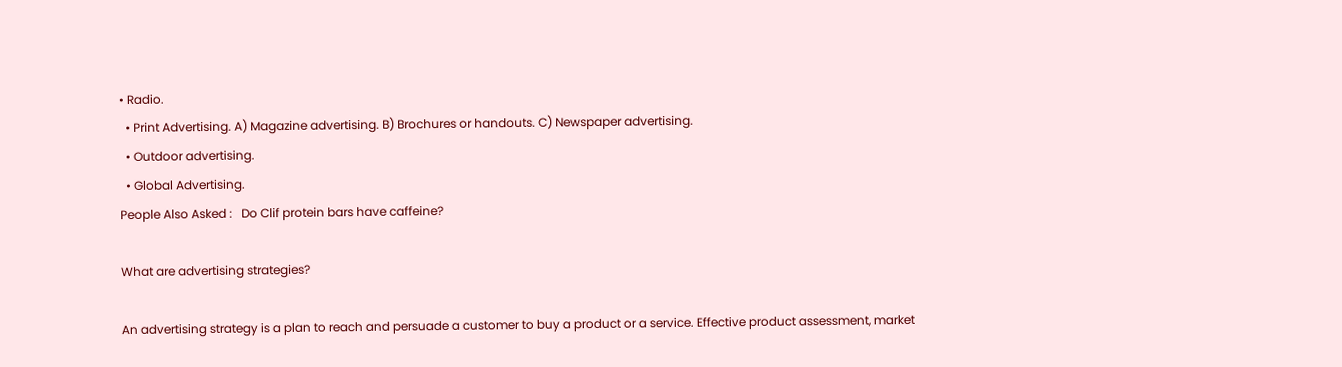• Radio.
  • Print Advertising. A) Magazine advertising. B) Brochures or handouts. C) Newspaper advertising.
  • Outdoor advertising.
  • Global Advertising.
People Also Asked :   Do Clif protein bars have caffeine?

What are advertising strategies?

An advertising strategy is a plan to reach and persuade a customer to buy a product or a service. Effective product assessment, market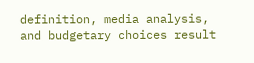definition, media analysis, and budgetary choices result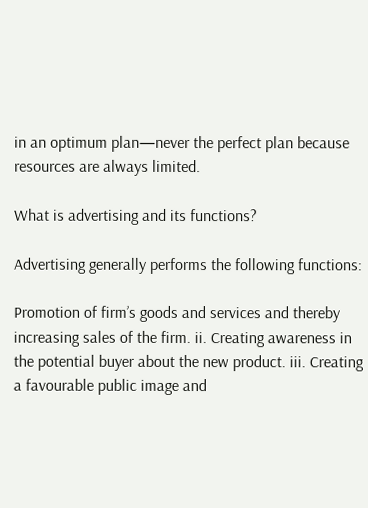in an optimum plan—never the perfect plan because resources are always limited.

What is advertising and its functions?

Advertising generally performs the following functions:

Promotion of firm’s goods and services and thereby increasing sales of the firm. ii. Creating awareness in the potential buyer about the new product. iii. Creating a favourable public image and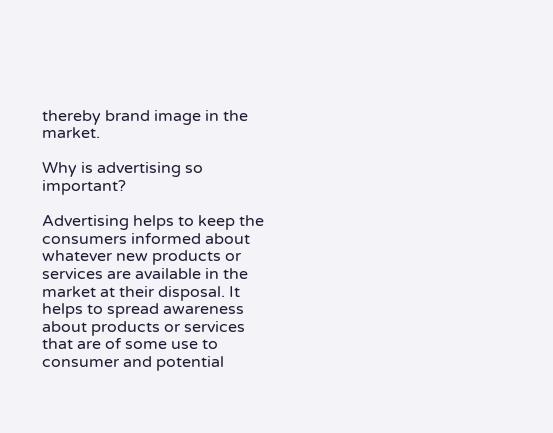thereby brand image in the market.

Why is advertising so important?

Advertising helps to keep the consumers informed about whatever new products or services are available in the market at their disposal. It helps to spread awareness about products or services that are of some use to consumer and potential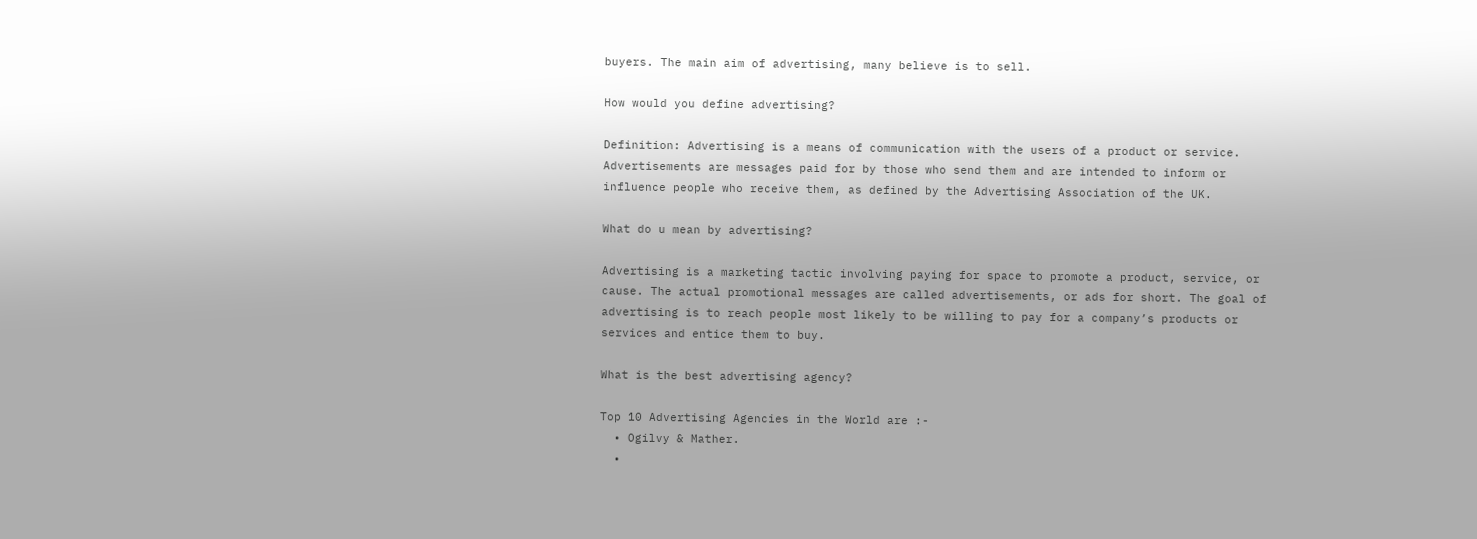buyers. The main aim of advertising, many believe is to sell.

How would you define advertising?

Definition: Advertising is a means of communication with the users of a product or service. Advertisements are messages paid for by those who send them and are intended to inform or influence people who receive them, as defined by the Advertising Association of the UK.

What do u mean by advertising?

Advertising is a marketing tactic involving paying for space to promote a product, service, or cause. The actual promotional messages are called advertisements, or ads for short. The goal of advertising is to reach people most likely to be willing to pay for a company’s products or services and entice them to buy.

What is the best advertising agency?

Top 10 Advertising Agencies in the World are :-
  • Ogilvy & Mather.
  •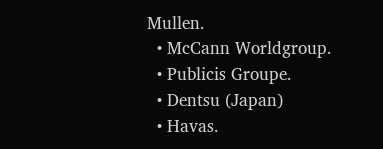Mullen.
  • McCann Worldgroup.
  • Publicis Groupe.
  • Dentsu (Japan)
  • Havas.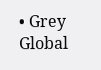• Grey Global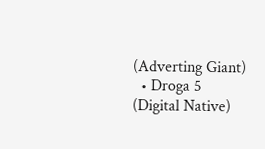(Adverting Giant)
  • Droga 5 (Digital Native)